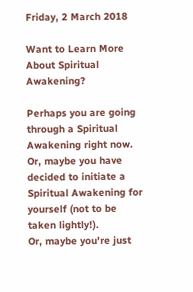Friday, 2 March 2018

Want to Learn More About Spiritual Awakening?

Perhaps you are going through a Spiritual Awakening right now.
Or, maybe you have decided to initiate a Spiritual Awakening for yourself (not to be taken lightly!).
Or, maybe you're just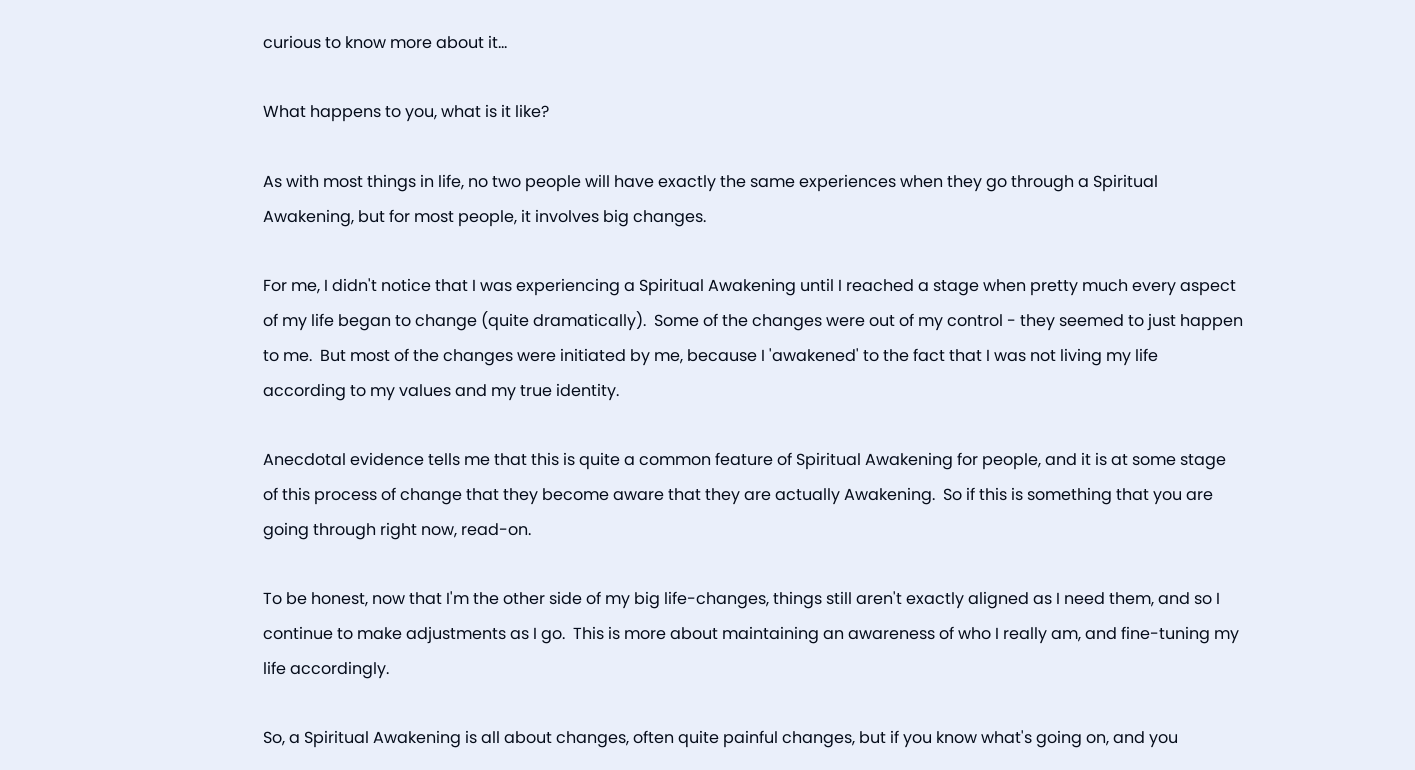curious to know more about it...

What happens to you, what is it like?

As with most things in life, no two people will have exactly the same experiences when they go through a Spiritual Awakening, but for most people, it involves big changes.

For me, I didn't notice that I was experiencing a Spiritual Awakening until I reached a stage when pretty much every aspect of my life began to change (quite dramatically).  Some of the changes were out of my control - they seemed to just happen to me.  But most of the changes were initiated by me, because I 'awakened' to the fact that I was not living my life according to my values and my true identity.

Anecdotal evidence tells me that this is quite a common feature of Spiritual Awakening for people, and it is at some stage of this process of change that they become aware that they are actually Awakening.  So if this is something that you are going through right now, read-on.

To be honest, now that I'm the other side of my big life-changes, things still aren't exactly aligned as I need them, and so I continue to make adjustments as I go.  This is more about maintaining an awareness of who I really am, and fine-tuning my life accordingly.

So, a Spiritual Awakening is all about changes, often quite painful changes, but if you know what's going on, and you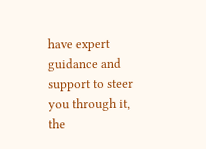have expert guidance and support to steer you through it, the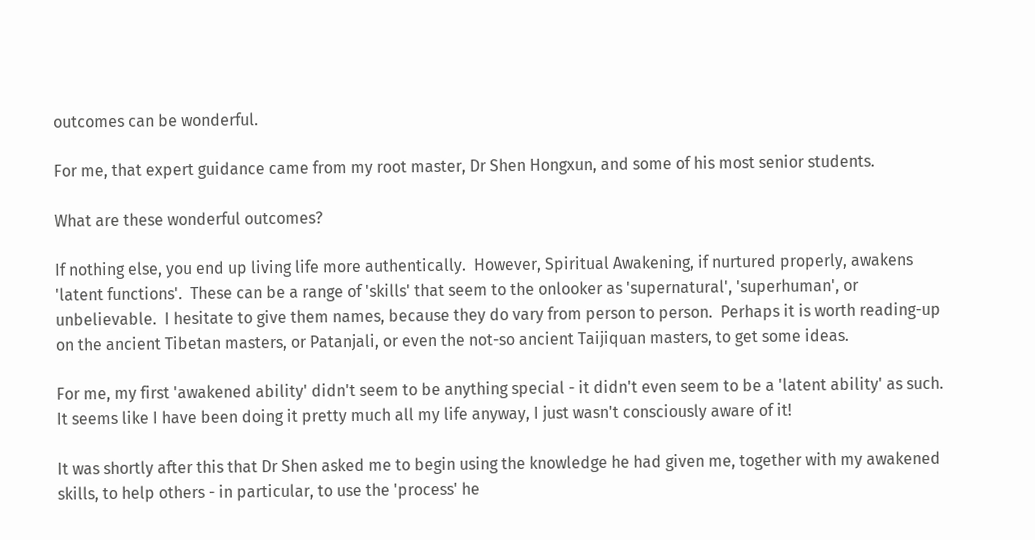outcomes can be wonderful.

For me, that expert guidance came from my root master, Dr Shen Hongxun, and some of his most senior students.

What are these wonderful outcomes?

If nothing else, you end up living life more authentically.  However, Spiritual Awakening, if nurtured properly, awakens 'latent functions'.  These can be a range of 'skills' that seem to the onlooker as 'supernatural', 'superhuman', or unbelievable.  I hesitate to give them names, because they do vary from person to person.  Perhaps it is worth reading-up on the ancient Tibetan masters, or Patanjali, or even the not-so ancient Taijiquan masters, to get some ideas.

For me, my first 'awakened ability' didn't seem to be anything special - it didn't even seem to be a 'latent ability' as such.  It seems like I have been doing it pretty much all my life anyway, I just wasn't consciously aware of it!

It was shortly after this that Dr Shen asked me to begin using the knowledge he had given me, together with my awakened skills, to help others - in particular, to use the 'process' he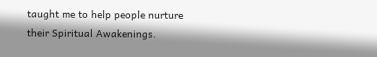taught me to help people nurture their Spiritual Awakenings.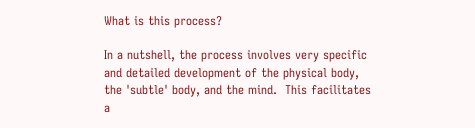What is this process?

In a nutshell, the process involves very specific and detailed development of the physical body, the 'subtle' body, and the mind.  This facilitates a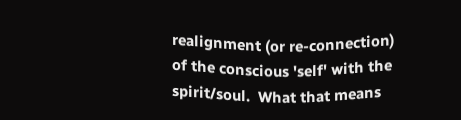realignment (or re-connection) of the conscious 'self' with the spirit/soul.  What that means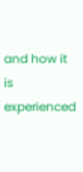and how it is experienced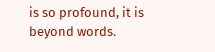is so profound, it is beyond words.